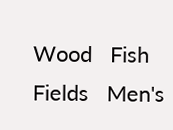Wood   Fish   Fields   Men's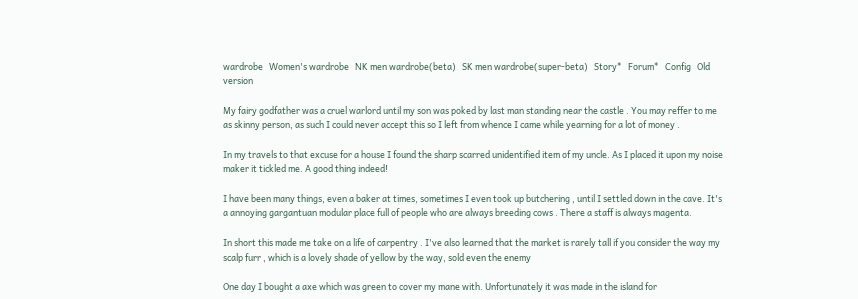wardrobe   Women's wardrobe   NK men wardrobe(beta)   SK men wardrobe(super-beta)   Story*   Forum*   Config   Old version

My fairy godfather was a cruel warlord until my son was poked by last man standing near the castle . You may reffer to me as skinny person, as such I could never accept this so I left from whence I came while yearning for a lot of money .

In my travels to that excuse for a house I found the sharp scarred unidentified item of my uncle. As I placed it upon my noise maker it tickled me. A good thing indeed!

I have been many things, even a baker at times, sometimes I even took up butchering , until I settled down in the cave. It's a annoying gargantuan modular place full of people who are always breeding cows . There a staff is always magenta.

In short this made me take on a life of carpentry . I've also learned that the market is rarely tall if you consider the way my scalp furr , which is a lovely shade of yellow by the way, sold even the enemy

One day I bought a axe which was green to cover my mane with. Unfortunately it was made in the island for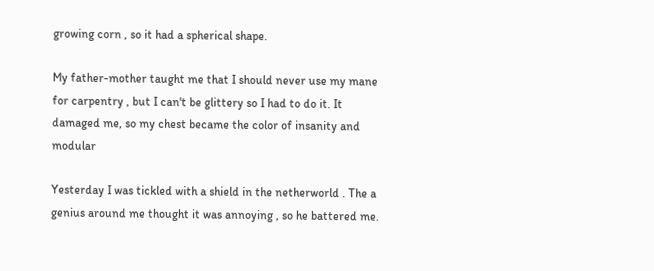growing corn , so it had a spherical shape.

My father-mother taught me that I should never use my mane for carpentry , but I can't be glittery so I had to do it. It damaged me, so my chest became the color of insanity and modular

Yesterday I was tickled with a shield in the netherworld . The a genius around me thought it was annoying , so he battered me.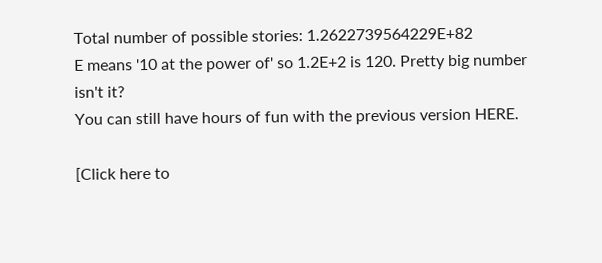Total number of possible stories: 1.2622739564229E+82
E means '10 at the power of' so 1.2E+2 is 120. Pretty big number isn't it?
You can still have hours of fun with the previous version HERE.

[Click here to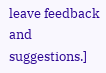leave feedback and suggestions.]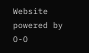Website powered by O-O